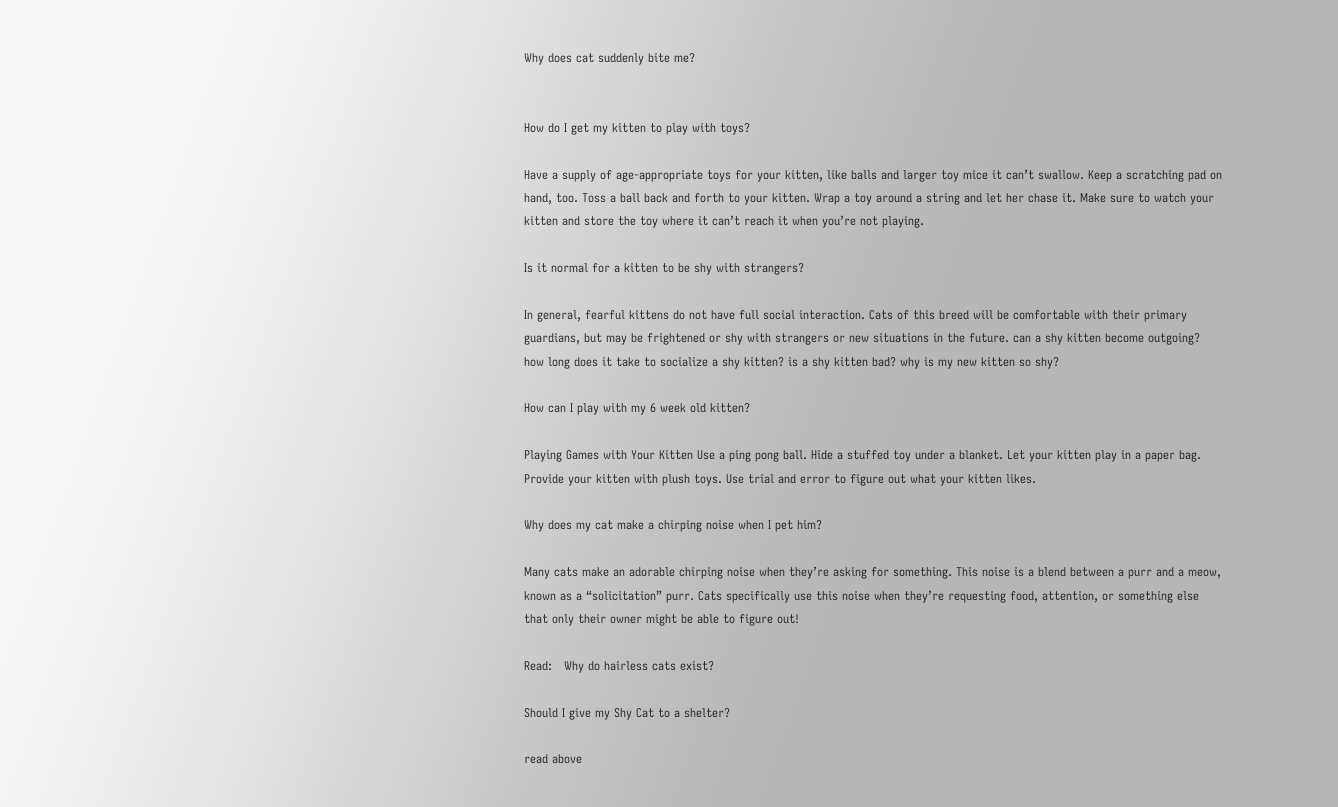Why does cat suddenly bite me?


How do I get my kitten to play with toys?

Have a supply of age-appropriate toys for your kitten, like balls and larger toy mice it can’t swallow. Keep a scratching pad on hand, too. Toss a ball back and forth to your kitten. Wrap a toy around a string and let her chase it. Make sure to watch your kitten and store the toy where it can’t reach it when you’re not playing.

Is it normal for a kitten to be shy with strangers?

In general, fearful kittens do not have full social interaction. Cats of this breed will be comfortable with their primary guardians, but may be frightened or shy with strangers or new situations in the future. can a shy kitten become outgoing? how long does it take to socialize a shy kitten? is a shy kitten bad? why is my new kitten so shy?

How can I play with my 6 week old kitten?

Playing Games with Your Kitten Use a ping pong ball. Hide a stuffed toy under a blanket. Let your kitten play in a paper bag. Provide your kitten with plush toys. Use trial and error to figure out what your kitten likes.

Why does my cat make a chirping noise when I pet him?

Many cats make an adorable chirping noise when they’re asking for something. This noise is a blend between a purr and a meow, known as a “solicitation” purr. Cats specifically use this noise when they’re requesting food, attention, or something else that only their owner might be able to figure out!

Read:   Why do hairless cats exist?

Should I give my Shy Cat to a shelter?

read above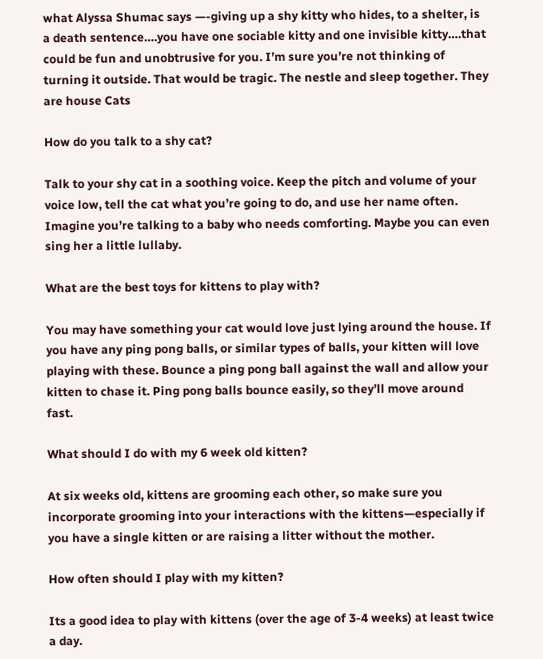what Alyssa Shumac says —-giving up a shy kitty who hides, to a shelter, is a death sentence….you have one sociable kitty and one invisible kitty….that could be fun and unobtrusive for you. I’m sure you’re not thinking of turning it outside. That would be tragic. The nestle and sleep together. They are house Cats

How do you talk to a shy cat?

Talk to your shy cat in a soothing voice. Keep the pitch and volume of your voice low, tell the cat what you’re going to do, and use her name often. Imagine you’re talking to a baby who needs comforting. Maybe you can even sing her a little lullaby.

What are the best toys for kittens to play with?

You may have something your cat would love just lying around the house. If you have any ping pong balls, or similar types of balls, your kitten will love playing with these. Bounce a ping pong ball against the wall and allow your kitten to chase it. Ping pong balls bounce easily, so they’ll move around fast.

What should I do with my 6 week old kitten?

At six weeks old, kittens are grooming each other, so make sure you incorporate grooming into your interactions with the kittens—especially if you have a single kitten or are raising a litter without the mother.

How often should I play with my kitten?

Its a good idea to play with kittens (over the age of 3-4 weeks) at least twice a day.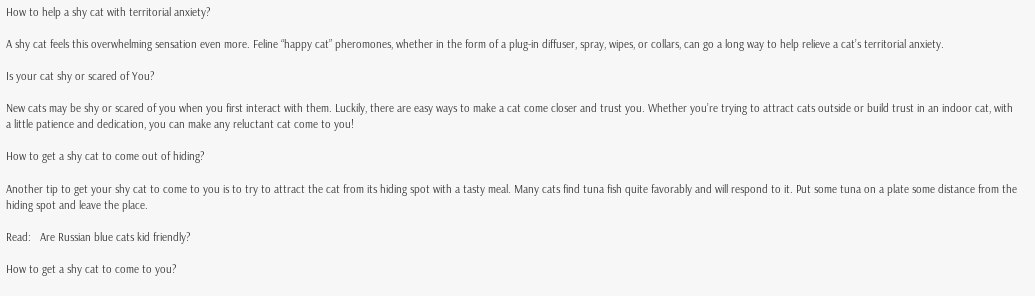How to help a shy cat with territorial anxiety?

A shy cat feels this overwhelming sensation even more. Feline “happy cat” pheromones, whether in the form of a plug-in diffuser, spray, wipes, or collars, can go a long way to help relieve a cat’s territorial anxiety.

Is your cat shy or scared of You?

New cats may be shy or scared of you when you first interact with them. Luckily, there are easy ways to make a cat come closer and trust you. Whether you’re trying to attract cats outside or build trust in an indoor cat, with a little patience and dedication, you can make any reluctant cat come to you!

How to get a shy cat to come out of hiding?

Another tip to get your shy cat to come to you is to try to attract the cat from its hiding spot with a tasty meal. Many cats find tuna fish quite favorably and will respond to it. Put some tuna on a plate some distance from the hiding spot and leave the place.

Read:   Are Russian blue cats kid friendly?

How to get a shy cat to come to you?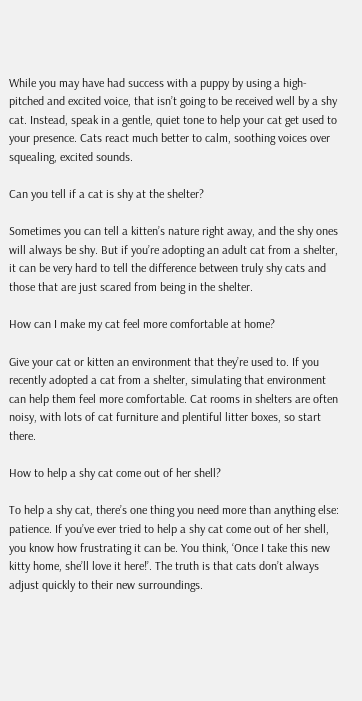While you may have had success with a puppy by using a high-pitched and excited voice, that isn’t going to be received well by a shy cat. Instead, speak in a gentle, quiet tone to help your cat get used to your presence. Cats react much better to calm, soothing voices over squealing, excited sounds.

Can you tell if a cat is shy at the shelter?

Sometimes you can tell a kitten’s nature right away, and the shy ones will always be shy. But if you’re adopting an adult cat from a shelter, it can be very hard to tell the difference between truly shy cats and those that are just scared from being in the shelter.

How can I make my cat feel more comfortable at home?

Give your cat or kitten an environment that they’re used to. If you recently adopted a cat from a shelter, simulating that environment can help them feel more comfortable. Cat rooms in shelters are often noisy, with lots of cat furniture and plentiful litter boxes, so start there.

How to help a shy cat come out of her shell?

To help a shy cat, there’s one thing you need more than anything else: patience. If you’ve ever tried to help a shy cat come out of her shell, you know how frustrating it can be. You think, ‘Once I take this new kitty home, she’ll love it here!’. The truth is that cats don’t always adjust quickly to their new surroundings.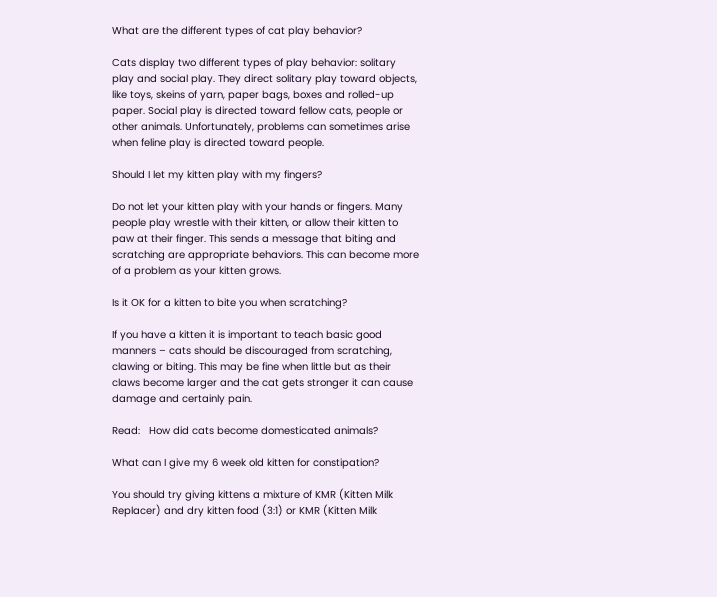What are the different types of cat play behavior?

Cats display two different types of play behavior: solitary play and social play. They direct solitary play toward objects, like toys, skeins of yarn, paper bags, boxes and rolled-up paper. Social play is directed toward fellow cats, people or other animals. Unfortunately, problems can sometimes arise when feline play is directed toward people.

Should I let my kitten play with my fingers?

Do not let your kitten play with your hands or fingers. Many people play wrestle with their kitten, or allow their kitten to paw at their finger. This sends a message that biting and scratching are appropriate behaviors. This can become more of a problem as your kitten grows.

Is it OK for a kitten to bite you when scratching?

If you have a kitten it is important to teach basic good manners – cats should be discouraged from scratching, clawing or biting. This may be fine when little but as their claws become larger and the cat gets stronger it can cause damage and certainly pain.

Read:   How did cats become domesticated animals?

What can I give my 6 week old kitten for constipation?

You should try giving kittens a mixture of KMR (Kitten Milk Replacer) and dry kitten food (3:1) or KMR (Kitten Milk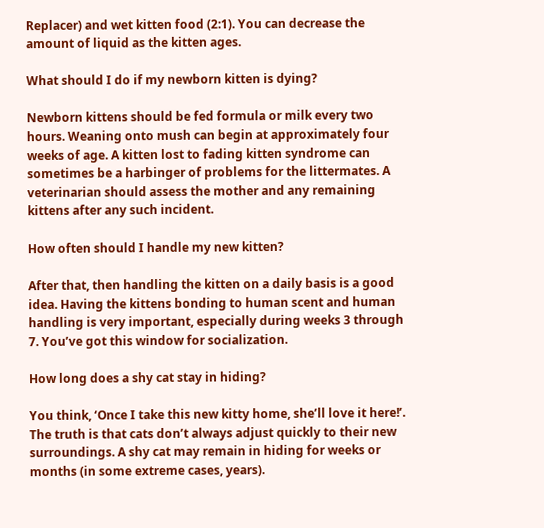Replacer) and wet kitten food (2:1). You can decrease the amount of liquid as the kitten ages.

What should I do if my newborn kitten is dying?

Newborn kittens should be fed formula or milk every two hours. Weaning onto mush can begin at approximately four weeks of age. A kitten lost to fading kitten syndrome can sometimes be a harbinger of problems for the littermates. A veterinarian should assess the mother and any remaining kittens after any such incident.

How often should I handle my new kitten?

After that, then handling the kitten on a daily basis is a good idea. Having the kittens bonding to human scent and human handling is very important, especially during weeks 3 through 7. You’ve got this window for socialization.

How long does a shy cat stay in hiding?

You think, ‘Once I take this new kitty home, she’ll love it here!’. The truth is that cats don’t always adjust quickly to their new surroundings. A shy cat may remain in hiding for weeks or months (in some extreme cases, years).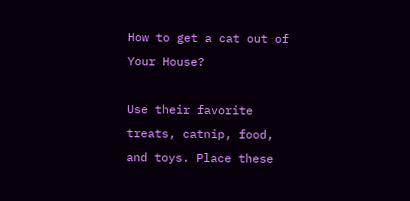How to get a cat out of Your House?

Use their favorite treats, catnip, food, and toys. Place these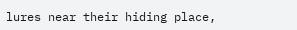lures near their hiding place,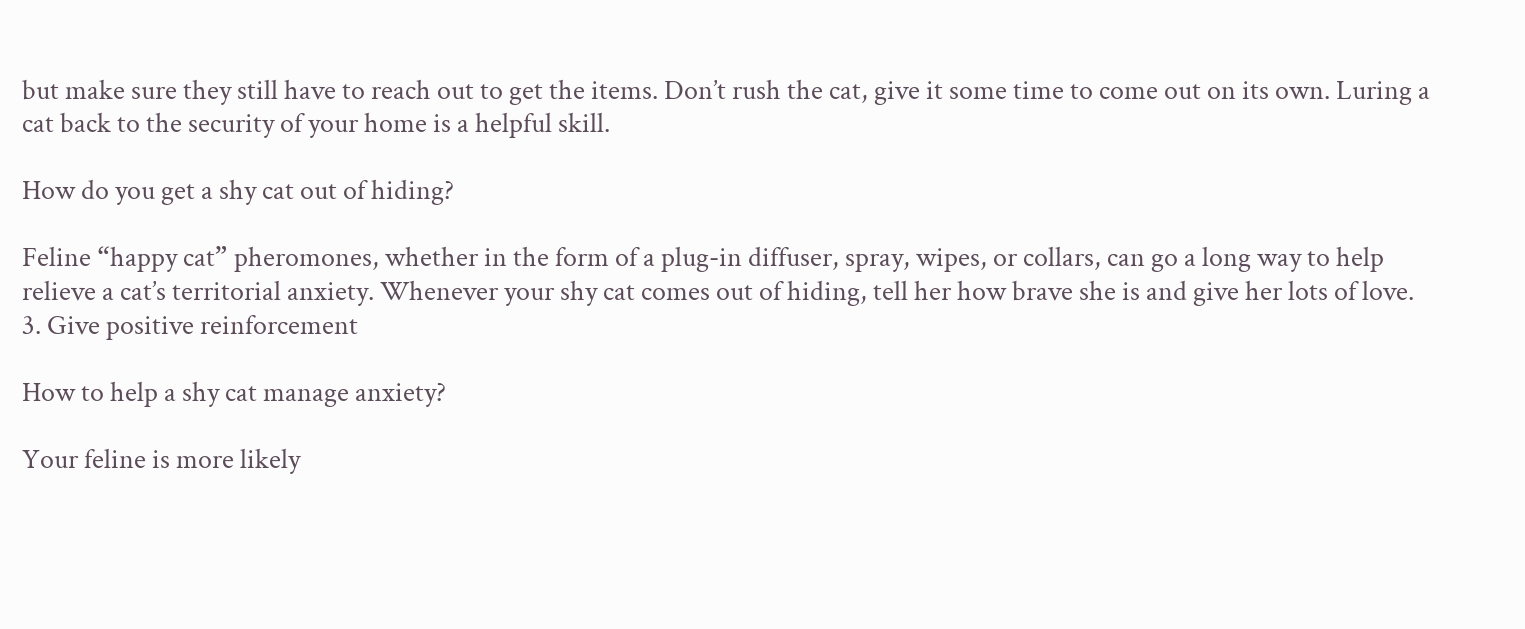but make sure they still have to reach out to get the items. Don’t rush the cat, give it some time to come out on its own. Luring a cat back to the security of your home is a helpful skill.

How do you get a shy cat out of hiding?

Feline “happy cat” pheromones, whether in the form of a plug-in diffuser, spray, wipes, or collars, can go a long way to help relieve a cat’s territorial anxiety. Whenever your shy cat comes out of hiding, tell her how brave she is and give her lots of love. 3. Give positive reinforcement

How to help a shy cat manage anxiety?

Your feline is more likely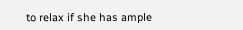to relax if she has ample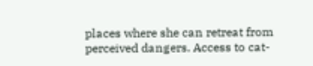places where she can retreat from perceived dangers. Access to cat-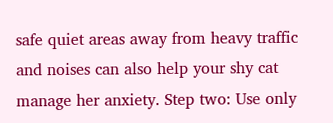safe quiet areas away from heavy traffic and noises can also help your shy cat manage her anxiety. Step two: Use only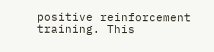positive reinforcement training. This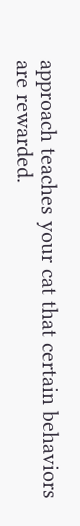approach teaches your cat that certain behaviors are rewarded.